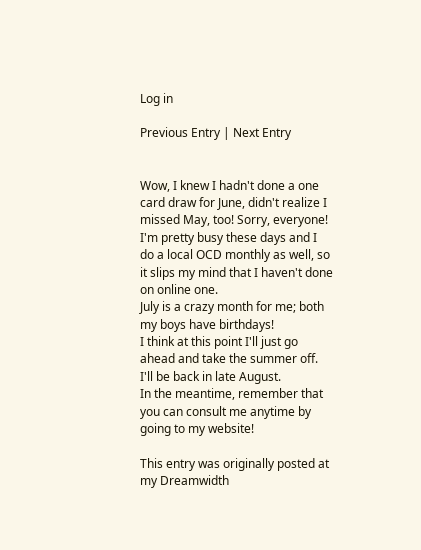Log in

Previous Entry | Next Entry


Wow, I knew I hadn't done a one card draw for June, didn't realize I missed May, too! Sorry, everyone! I'm pretty busy these days and I do a local OCD monthly as well, so it slips my mind that I haven't done on online one.
July is a crazy month for me; both my boys have birthdays!
I think at this point I'll just go ahead and take the summer off. I'll be back in late August.
In the meantime, remember that you can consult me anytime by going to my website!

This entry was originally posted at my Dreamwidth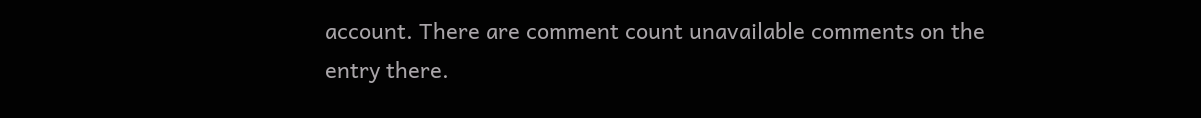account. There are comment count unavailable comments on the entry there.